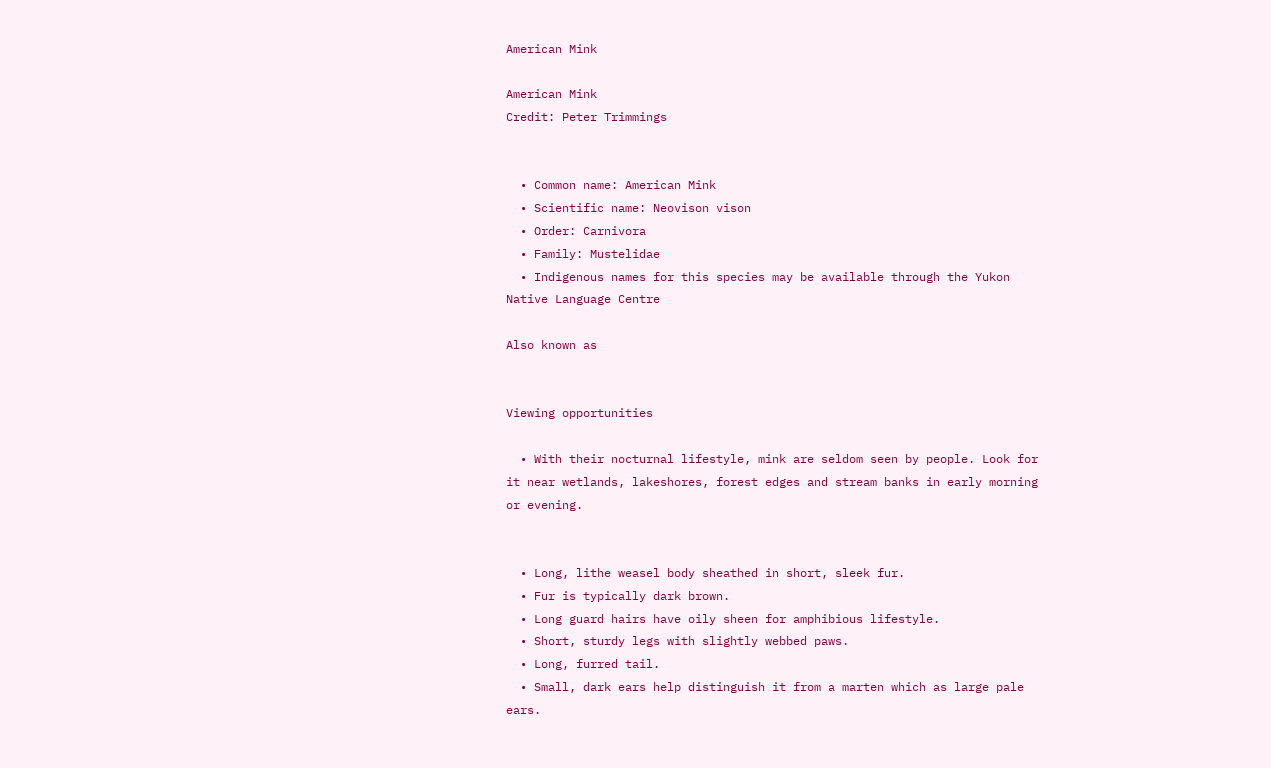American Mink

American Mink
Credit: Peter Trimmings


  • Common name: American Mink
  • Scientific name: Neovison vison
  • Order: Carnivora
  • Family: Mustelidae
  • Indigenous names for this species may be available through the Yukon Native Language Centre

Also known as


Viewing opportunities

  • With their nocturnal lifestyle, mink are seldom seen by people. Look for it near wetlands, lakeshores, forest edges and stream banks in early morning or evening.


  • Long, lithe weasel body sheathed in short, sleek fur.
  • Fur is typically dark brown.
  • Long guard hairs have oily sheen for amphibious lifestyle.
  • Short, sturdy legs with slightly webbed paws.
  • Long, furred tail.
  • Small, dark ears help distinguish it from a marten which as large pale ears.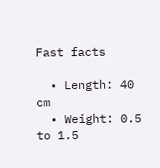Fast facts

  • Length: 40 cm
  • Weight: 0.5 to 1.5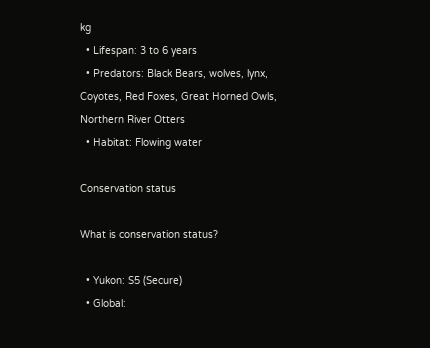kg
  • Lifespan: 3 to 6 years
  • Predators: Black Bears, wolves, lynx, Coyotes, Red Foxes, Great Horned Owls, Northern River Otters
  • Habitat: Flowing water

Conservation status

What is conservation status?

  • Yukon: S5 (Secure)
  • Global: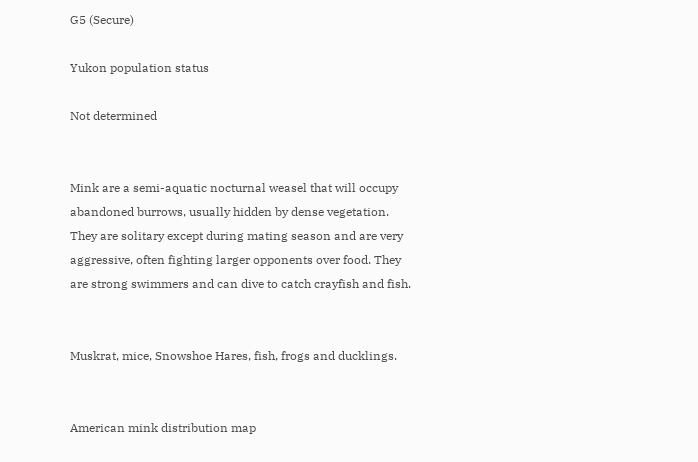G5 (Secure)

Yukon population status

Not determined


Mink are a semi-aquatic nocturnal weasel that will occupy abandoned burrows, usually hidden by dense vegetation. They are solitary except during mating season and are very aggressive, often fighting larger opponents over food. They are strong swimmers and can dive to catch crayfish and fish.


Muskrat, mice, Snowshoe Hares, fish, frogs and ducklings.


American mink distribution map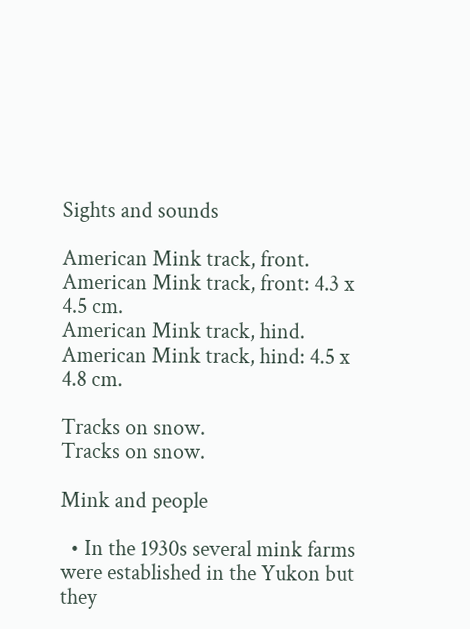Sights and sounds

American Mink track, front.
American Mink track, front: 4.3 x 4.5 cm.
American Mink track, hind.
American Mink track, hind: 4.5 x 4.8 cm.

Tracks on snow.
Tracks on snow.

Mink and people

  • In the 1930s several mink farms were established in the Yukon but they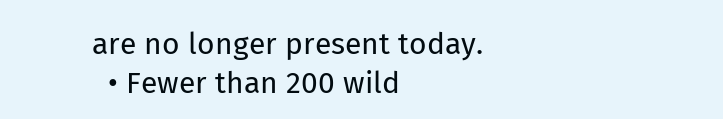are no longer present today.
  • Fewer than 200 wild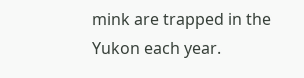mink are trapped in the Yukon each year.